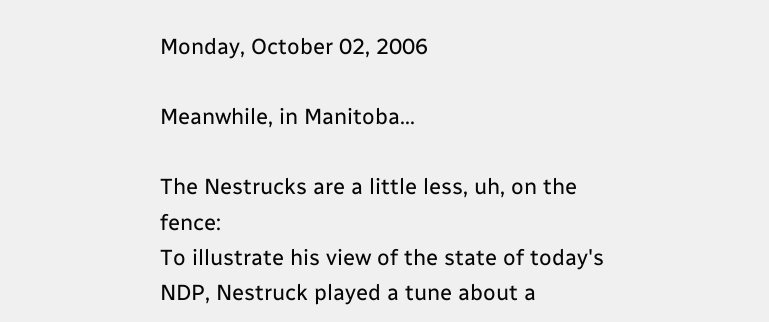Monday, October 02, 2006

Meanwhile, in Manitoba...

The Nestrucks are a little less, uh, on the fence:
To illustrate his view of the state of today's NDP, Nestruck played a tune about a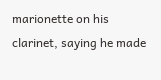marionette on his clarinet, saying he made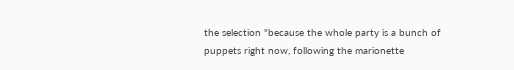the selection "because the whole party is a bunch of puppets right now, following the marionette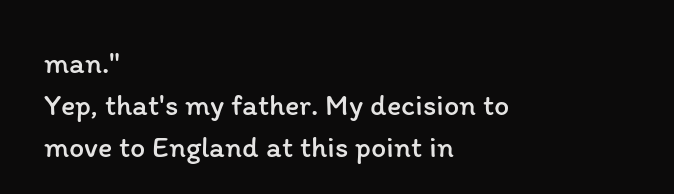man."
Yep, that's my father. My decision to move to England at this point in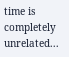time is completely unrelated...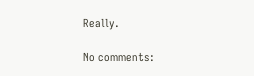Really.

No comments: